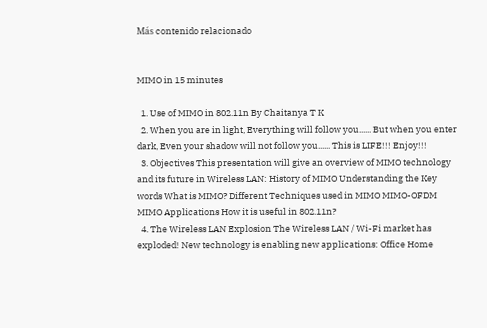Más contenido relacionado


MIMO in 15 minutes

  1. Use of MIMO in 802.11n By Chaitanya T K
  2. When you are in light, Everything will follow you...... But when you enter dark, Even your shadow will not follow you...... This is LIFE!!! Enjoy!!!
  3. Objectives This presentation will give an overview of MIMO technology and its future in Wireless LAN: History of MIMO Understanding the Key words What is MIMO? Different Techniques used in MIMO MIMO-OFDM MIMO Applications How it is useful in 802.11n?
  4. The Wireless LAN Explosion The Wireless LAN / Wi-Fi market has exploded! New technology is enabling new applications: Office Home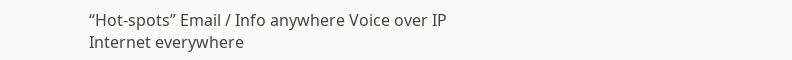“Hot-spots” Email / Info anywhere Voice over IP Internet everywhere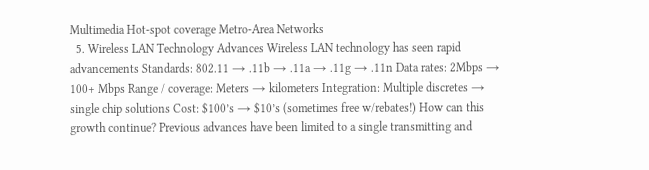Multimedia Hot-spot coverage Metro-Area Networks
  5. Wireless LAN Technology Advances Wireless LAN technology has seen rapid advancements Standards: 802.11 → .11b → .11a → .11g → .11n Data rates: 2Mbps → 100+ Mbps Range / coverage: Meters → kilometers Integration: Multiple discretes → single chip solutions Cost: $100’s → $10’s (sometimes free w/rebates!) How can this growth continue? Previous advances have been limited to a single transmitting and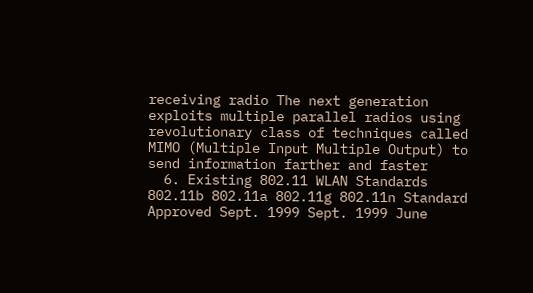receiving radio The next generation exploits multiple parallel radios using revolutionary class of techniques called MIMO (Multiple Input Multiple Output) to send information farther and faster
  6. Existing 802.11 WLAN Standards 802.11b 802.11a 802.11g 802.11n Standard Approved Sept. 1999 Sept. 1999 June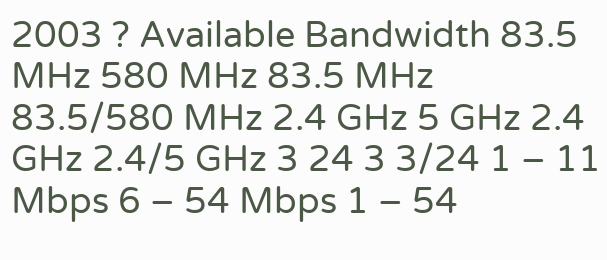2003 ? Available Bandwidth 83.5 MHz 580 MHz 83.5 MHz 83.5/580 MHz 2.4 GHz 5 GHz 2.4 GHz 2.4/5 GHz 3 24 3 3/24 1 – 11 Mbps 6 – 54 Mbps 1 – 54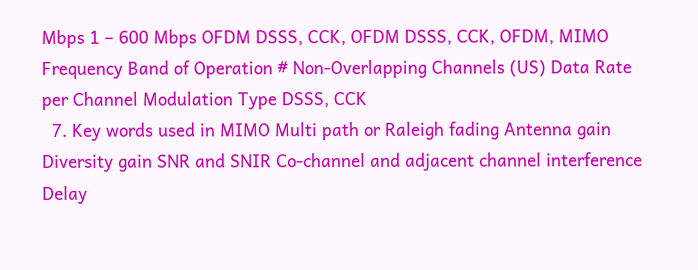Mbps 1 – 600 Mbps OFDM DSSS, CCK, OFDM DSSS, CCK, OFDM, MIMO Frequency Band of Operation # Non-Overlapping Channels (US) Data Rate per Channel Modulation Type DSSS, CCK
  7. Key words used in MIMO Multi path or Raleigh fading Antenna gain Diversity gain SNR and SNIR Co-channel and adjacent channel interference Delay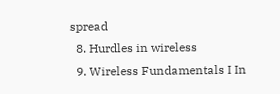spread
  8. Hurdles in wireless
  9. Wireless Fundamentals I In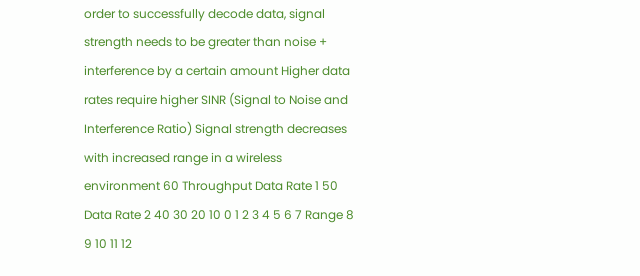order to successfully decode data, signal strength needs to be greater than noise + interference by a certain amount Higher data rates require higher SINR (Signal to Noise and Interference Ratio) Signal strength decreases with increased range in a wireless environment 60 Throughput Data Rate 1 50 Data Rate 2 40 30 20 10 0 1 2 3 4 5 6 7 Range 8 9 10 11 12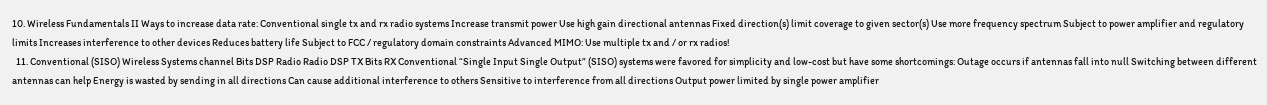10. Wireless Fundamentals II Ways to increase data rate: Conventional single tx and rx radio systems Increase transmit power Use high gain directional antennas Fixed direction(s) limit coverage to given sector(s) Use more frequency spectrum Subject to power amplifier and regulatory limits Increases interference to other devices Reduces battery life Subject to FCC / regulatory domain constraints Advanced MIMO: Use multiple tx and / or rx radios!
  11. Conventional (SISO) Wireless Systems channel Bits DSP Radio Radio DSP TX Bits RX Conventional “Single Input Single Output” (SISO) systems were favored for simplicity and low-cost but have some shortcomings: Outage occurs if antennas fall into null Switching between different antennas can help Energy is wasted by sending in all directions Can cause additional interference to others Sensitive to interference from all directions Output power limited by single power amplifier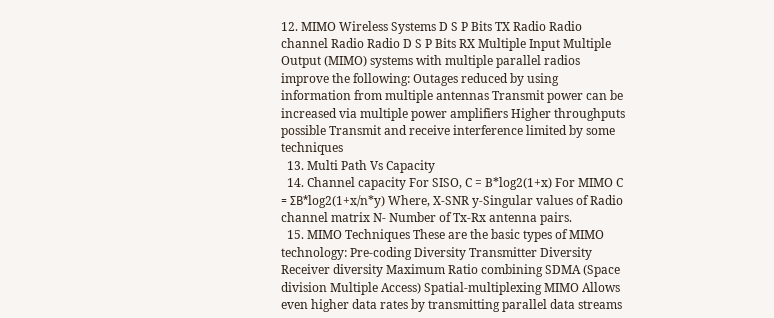12. MIMO Wireless Systems D S P Bits TX Radio Radio channel Radio Radio D S P Bits RX Multiple Input Multiple Output (MIMO) systems with multiple parallel radios improve the following: Outages reduced by using information from multiple antennas Transmit power can be increased via multiple power amplifiers Higher throughputs possible Transmit and receive interference limited by some techniques
  13. Multi Path Vs Capacity
  14. Channel capacity For SISO, C = B*log2(1+x) For MIMO C = ΣB*log2(1+x/n*y) Where, X-SNR y-Singular values of Radio channel matrix N- Number of Tx-Rx antenna pairs.
  15. MIMO Techniques These are the basic types of MIMO technology: Pre-coding Diversity Transmitter Diversity Receiver diversity Maximum Ratio combining SDMA (Space division Multiple Access) Spatial-multiplexing MIMO Allows even higher data rates by transmitting parallel data streams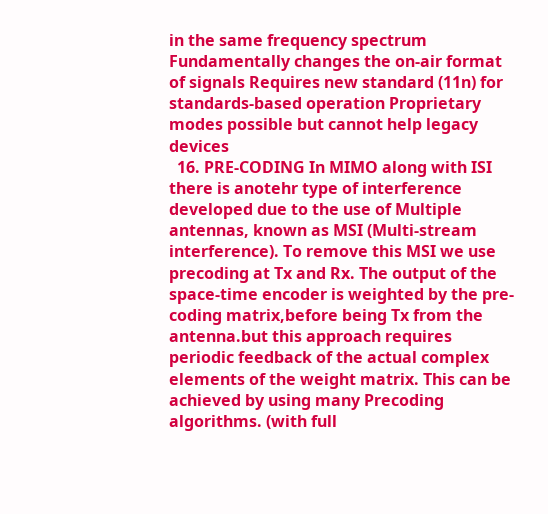in the same frequency spectrum Fundamentally changes the on-air format of signals Requires new standard (11n) for standards-based operation Proprietary modes possible but cannot help legacy devices
  16. PRE-CODING In MIMO along with ISI there is anotehr type of interference developed due to the use of Multiple antennas, known as MSI (Multi-stream interference). To remove this MSI we use precoding at Tx and Rx. The output of the space-time encoder is weighted by the pre-coding matrix,before being Tx from the antenna.but this approach requires periodic feedback of the actual complex elements of the weight matrix. This can be achieved by using many Precoding algorithms. (with full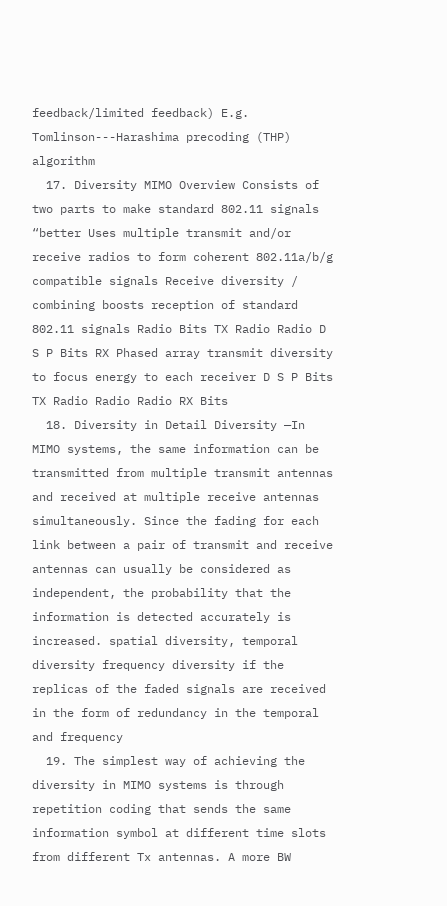feedback/limited feedback) E.g. Tomlinson---Harashima precoding (THP) algorithm
  17. Diversity MIMO Overview Consists of two parts to make standard 802.11 signals “better Uses multiple transmit and/or receive radios to form coherent 802.11a/b/g compatible signals Receive diversity / combining boosts reception of standard 802.11 signals Radio Bits TX Radio Radio D S P Bits RX Phased array transmit diversity to focus energy to each receiver D S P Bits TX Radio Radio Radio RX Bits
  18. Diversity in Detail Diversity —In MIMO systems, the same information can be transmitted from multiple transmit antennas and received at multiple receive antennas simultaneously. Since the fading for each link between a pair of transmit and receive antennas can usually be considered as independent, the probability that the information is detected accurately is increased. spatial diversity, temporal diversity frequency diversity if the replicas of the faded signals are received in the form of redundancy in the temporal and frequency
  19. The simplest way of achieving the diversity in MIMO systems is through repetition coding that sends the same information symbol at different time slots from different Tx antennas. A more BW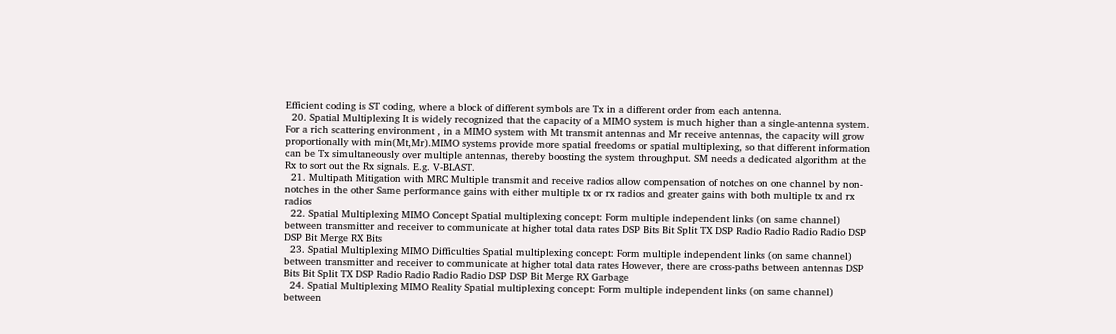Efficient coding is ST coding, where a block of different symbols are Tx in a different order from each antenna.
  20. Spatial Multiplexing It is widely recognized that the capacity of a MIMO system is much higher than a single-antenna system. For a rich scattering environment , in a MIMO system with Mt transmit antennas and Mr receive antennas, the capacity will grow proportionally with min(Mt,Mr).MIMO systems provide more spatial freedoms or spatial multiplexing, so that different information can be Tx simultaneously over multiple antennas, thereby boosting the system throughput. SM needs a dedicated algorithm at the Rx to sort out the Rx signals. E.g. V-BLAST.
  21. Multipath Mitigation with MRC Multiple transmit and receive radios allow compensation of notches on one channel by non-notches in the other Same performance gains with either multiple tx or rx radios and greater gains with both multiple tx and rx radios
  22. Spatial Multiplexing MIMO Concept Spatial multiplexing concept: Form multiple independent links (on same channel) between transmitter and receiver to communicate at higher total data rates DSP Bits Bit Split TX DSP Radio Radio Radio Radio DSP DSP Bit Merge RX Bits
  23. Spatial Multiplexing MIMO Difficulties Spatial multiplexing concept: Form multiple independent links (on same channel) between transmitter and receiver to communicate at higher total data rates However, there are cross-paths between antennas DSP Bits Bit Split TX DSP Radio Radio Radio Radio DSP DSP Bit Merge RX Garbage
  24. Spatial Multiplexing MIMO Reality Spatial multiplexing concept: Form multiple independent links (on same channel) between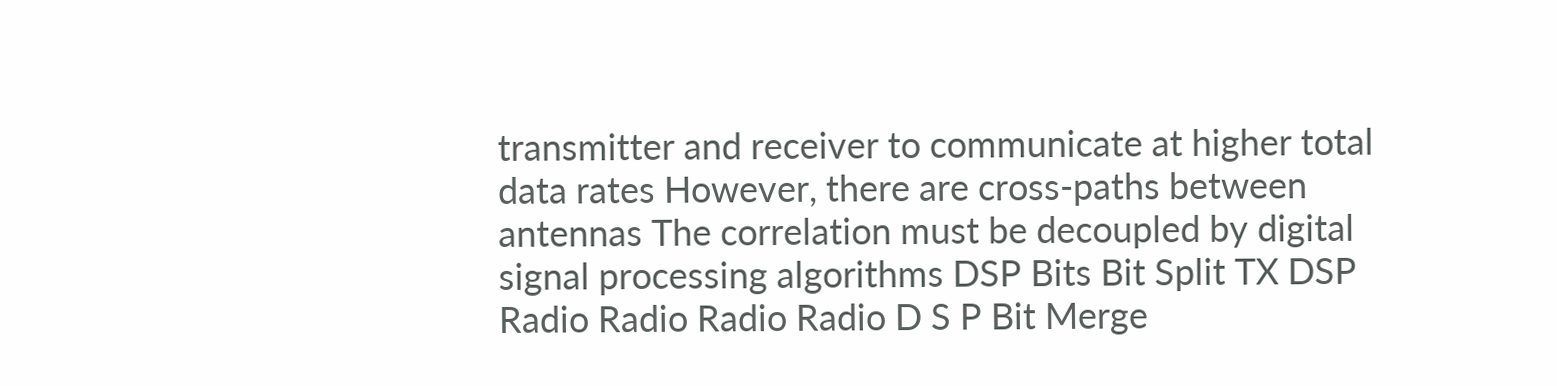transmitter and receiver to communicate at higher total data rates However, there are cross-paths between antennas The correlation must be decoupled by digital signal processing algorithms DSP Bits Bit Split TX DSP Radio Radio Radio Radio D S P Bit Merge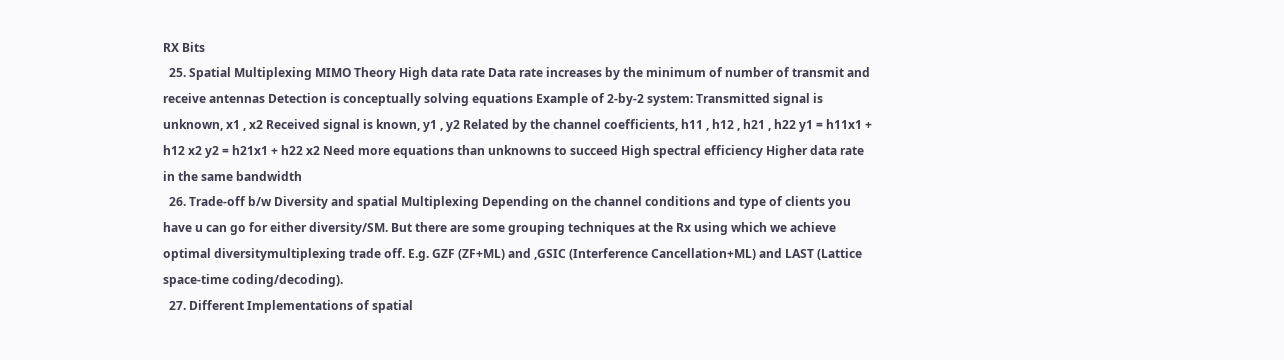RX Bits
  25. Spatial Multiplexing MIMO Theory High data rate Data rate increases by the minimum of number of transmit and receive antennas Detection is conceptually solving equations Example of 2-by-2 system: Transmitted signal is unknown, x1 , x2 Received signal is known, y1 , y2 Related by the channel coefficients, h11 , h12 , h21 , h22 y1 = h11x1 + h12 x2 y2 = h21x1 + h22 x2 Need more equations than unknowns to succeed High spectral efficiency Higher data rate in the same bandwidth
  26. Trade-off b/w Diversity and spatial Multiplexing Depending on the channel conditions and type of clients you have u can go for either diversity/SM. But there are some grouping techniques at the Rx using which we achieve optimal diversitymultiplexing trade off. E.g. GZF (ZF+ML) and ,GSIC (Interference Cancellation+ML) and LAST (Lattice space-time coding/decoding).
  27. Different Implementations of spatial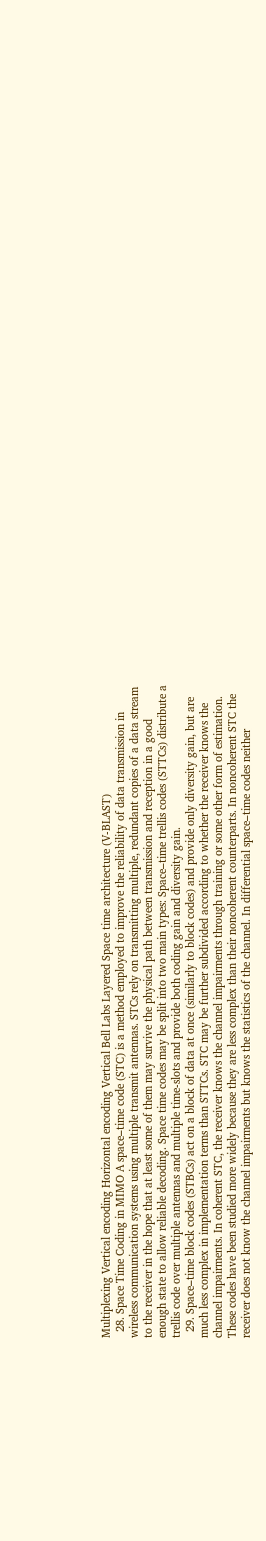Multiplexing Vertical encoding Horizontal encoding Vertical Bell Labs Layered Space time architecture (V-BLAST)
  28. Space Time Coding in MIMO A space–time code (STC) is a method employed to improve the reliability of data transmission in wireless communication systems using multiple transmit antennas. STCs rely on transmitting multiple, redundant copies of a data stream to the receiver in the hope that at least some of them may survive the physical path between transmission and reception in a good enough state to allow reliable decoding. Space time codes may be split into two main types: Space–time trellis codes (STTCs) distribute a trellis code over multiple antennas and multiple time-slots and provide both coding gain and diversity gain.
  29. Space–time block codes (STBCs) act on a block of data at once (similarly to block codes) and provide only diversity gain, but are much less complex in implementation terms than STTCs. STC may be further subdivided according to whether the receiver knows the channel impairments. In coherent STC, the receiver knows the channel impairments through training or some other form of estimation. These codes have been studied more widely because they are less complex than their noncoherent counterparts. In noncoherent STC the receiver does not know the channel impairments but knows the statistics of the channel. In differential space–time codes neither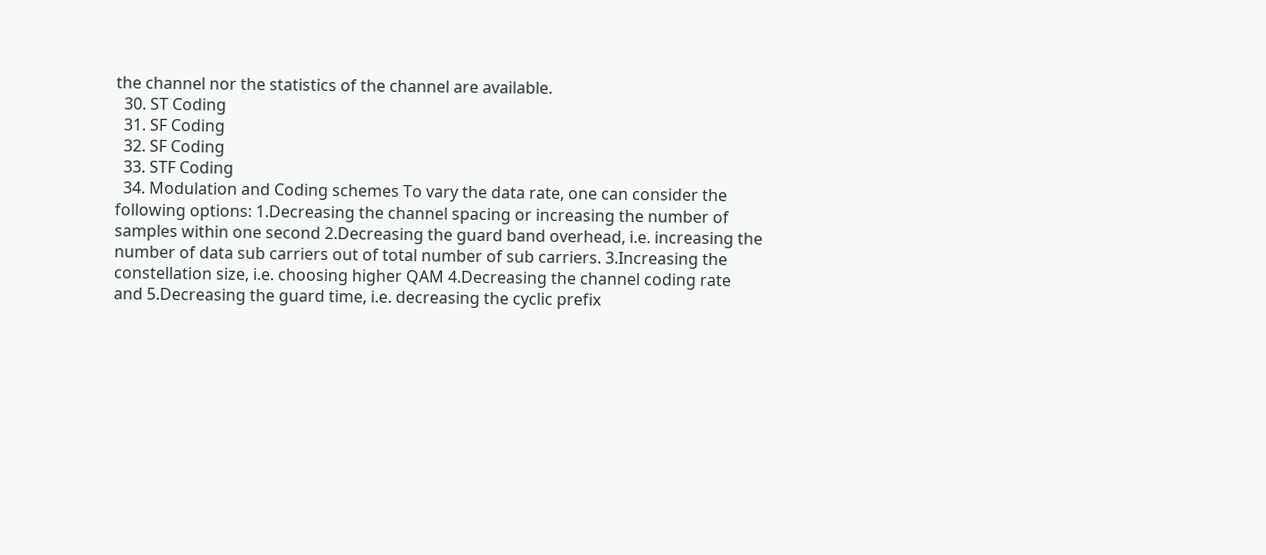the channel nor the statistics of the channel are available.
  30. ST Coding
  31. SF Coding
  32. SF Coding
  33. STF Coding
  34. Modulation and Coding schemes To vary the data rate, one can consider the following options: 1.Decreasing the channel spacing or increasing the number of samples within one second 2.Decreasing the guard band overhead, i.e. increasing the number of data sub carriers out of total number of sub carriers. 3.Increasing the constellation size, i.e. choosing higher QAM 4.Decreasing the channel coding rate and 5.Decreasing the guard time, i.e. decreasing the cyclic prefix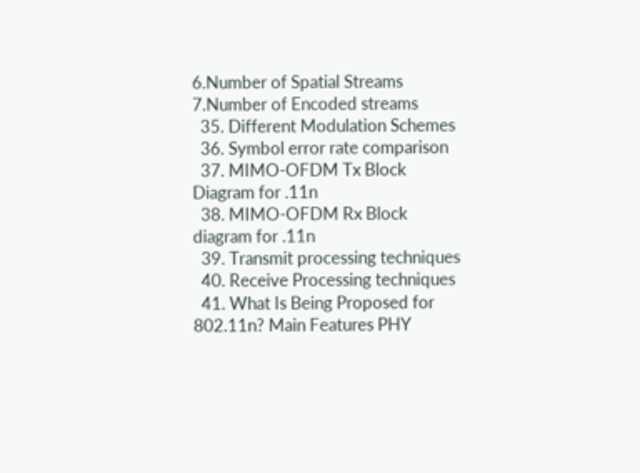6.Number of Spatial Streams 7.Number of Encoded streams
  35. Different Modulation Schemes
  36. Symbol error rate comparison
  37. MIMO-OFDM Tx Block Diagram for .11n
  38. MIMO-OFDM Rx Block diagram for .11n
  39. Transmit processing techniques
  40. Receive Processing techniques
  41. What Is Being Proposed for 802.11n? Main Features PHY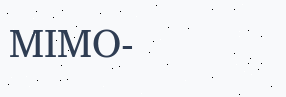MIMO-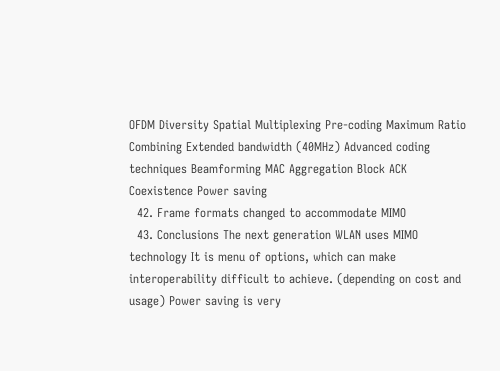OFDM Diversity Spatial Multiplexing Pre-coding Maximum Ratio Combining Extended bandwidth (40MHz) Advanced coding techniques Beamforming MAC Aggregation Block ACK Coexistence Power saving
  42. Frame formats changed to accommodate MIMO
  43. Conclusions The next generation WLAN uses MIMO technology It is menu of options, which can make interoperability difficult to achieve. (depending on cost and usage) Power saving is very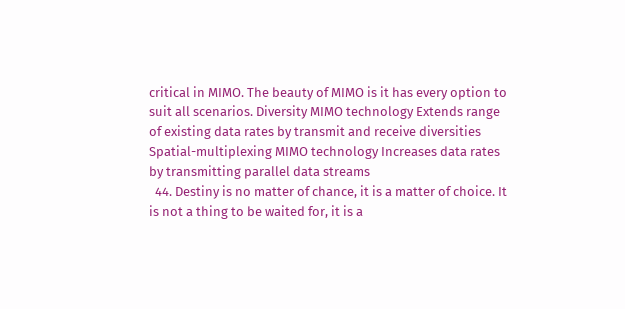critical in MIMO. The beauty of MIMO is it has every option to suit all scenarios. Diversity MIMO technology Extends range of existing data rates by transmit and receive diversities Spatial-multiplexing MIMO technology Increases data rates by transmitting parallel data streams
  44. Destiny is no matter of chance, it is a matter of choice. It is not a thing to be waited for, it is a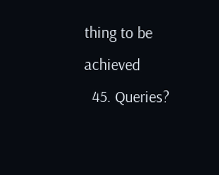thing to be achieved
  45. Queries?